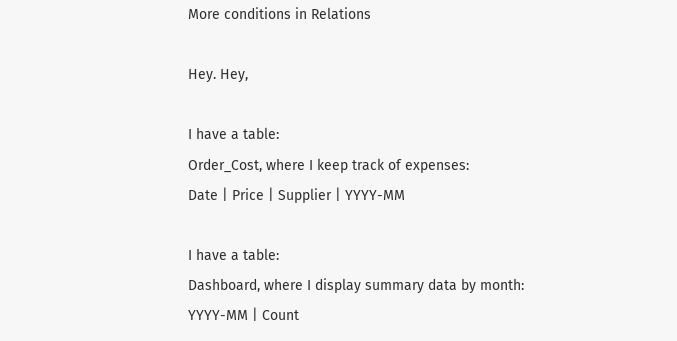More conditions in Relations

Hey. Hey,

I have a table:
Order_Cost, where I keep track of expenses:
Date | Price | Supplier | YYYY-MM

I have a table:
Dashboard, where I display summary data by month:
YYYY-MM | Count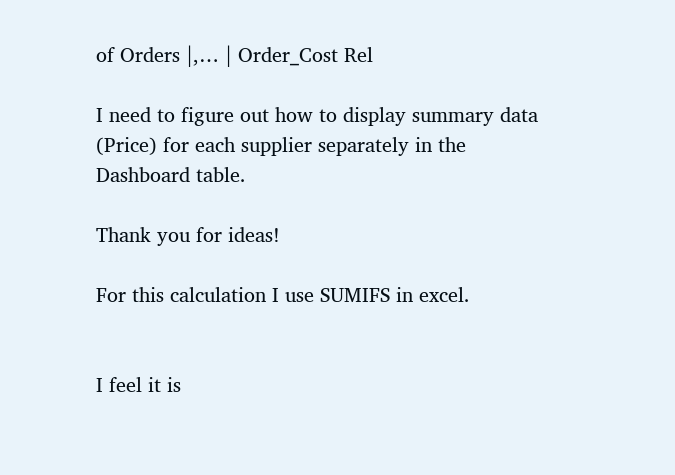of Orders |,… | Order_Cost Rel

I need to figure out how to display summary data (Price) for each supplier separately in the Dashboard table.

Thank you for ideas!

For this calculation I use SUMIFS in excel.


I feel it is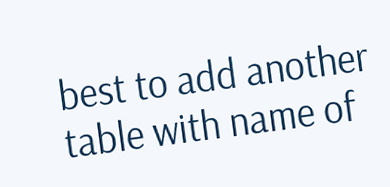best to add another table with name of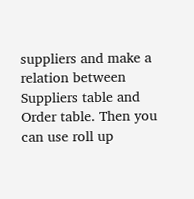suppliers and make a relation between Suppliers table and Order table. Then you can use roll up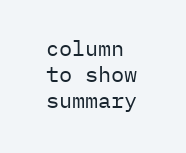column to show summary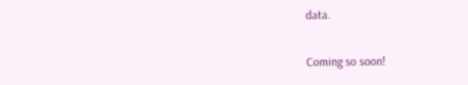data.

Coming so soon!